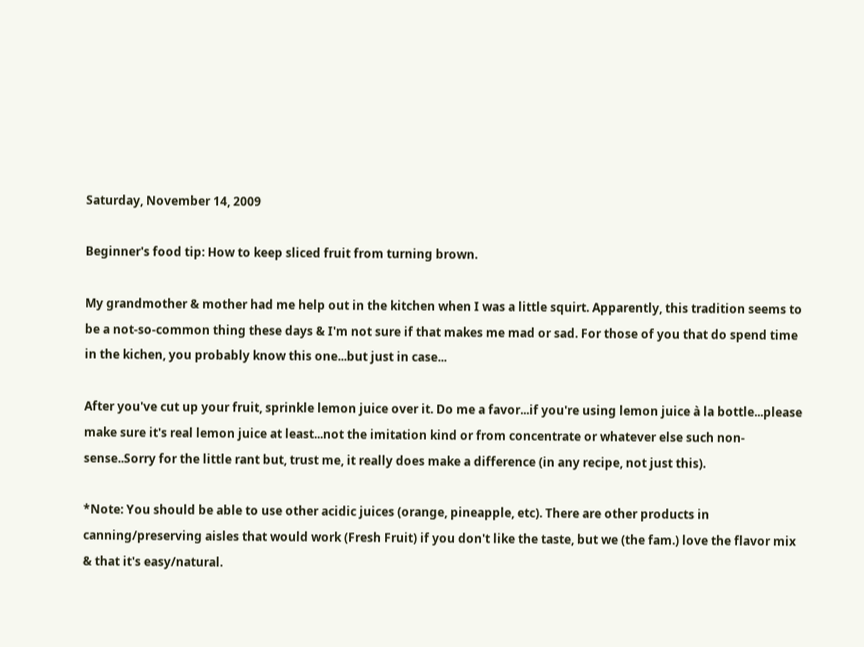Saturday, November 14, 2009

Beginner's food tip: How to keep sliced fruit from turning brown.

My grandmother & mother had me help out in the kitchen when I was a little squirt. Apparently, this tradition seems to be a not-so-common thing these days & I'm not sure if that makes me mad or sad. For those of you that do spend time in the kichen, you probably know this one...but just in case...

After you've cut up your fruit, sprinkle lemon juice over it. Do me a favor...if you're using lemon juice à la bottle...please make sure it's real lemon juice at least...not the imitation kind or from concentrate or whatever else such non-sense..Sorry for the little rant but, trust me, it really does make a difference (in any recipe, not just this).

*Note: You should be able to use other acidic juices (orange, pineapple, etc). There are other products in canning/preserving aisles that would work (Fresh Fruit) if you don't like the taste, but we (the fam.) love the flavor mix & that it's easy/natural.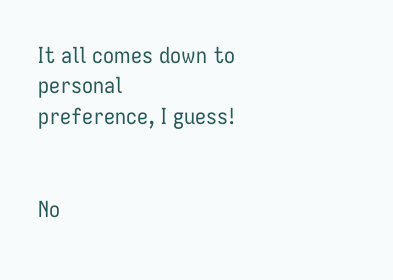It all comes down to personal preference, I guess!


No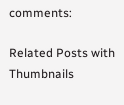comments:

Related Posts with Thumbnails